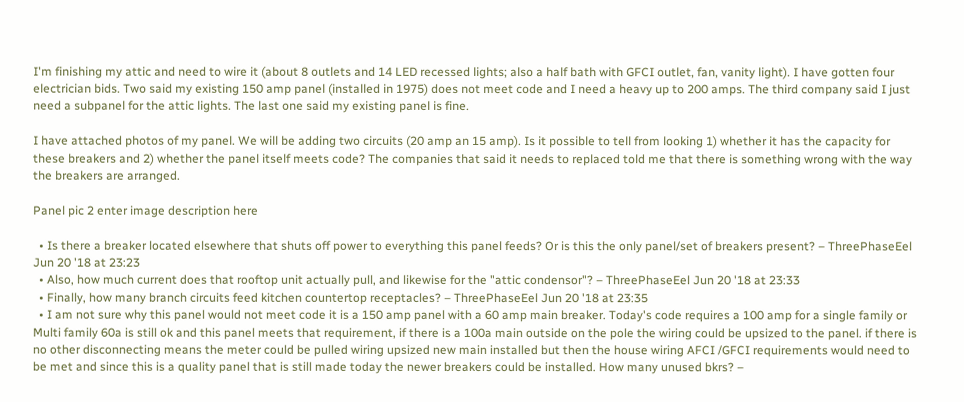I'm finishing my attic and need to wire it (about 8 outlets and 14 LED recessed lights; also a half bath with GFCI outlet, fan, vanity light). I have gotten four electrician bids. Two said my existing 150 amp panel (installed in 1975) does not meet code and I need a heavy up to 200 amps. The third company said I just need a subpanel for the attic lights. The last one said my existing panel is fine.

I have attached photos of my panel. We will be adding two circuits (20 amp an 15 amp). Is it possible to tell from looking 1) whether it has the capacity for these breakers and 2) whether the panel itself meets code? The companies that said it needs to replaced told me that there is something wrong with the way the breakers are arranged.

Panel pic 2 enter image description here

  • Is there a breaker located elsewhere that shuts off power to everything this panel feeds? Or is this the only panel/set of breakers present? – ThreePhaseEel Jun 20 '18 at 23:23
  • Also, how much current does that rooftop unit actually pull, and likewise for the "attic condensor"? – ThreePhaseEel Jun 20 '18 at 23:33
  • Finally, how many branch circuits feed kitchen countertop receptacles? – ThreePhaseEel Jun 20 '18 at 23:35
  • I am not sure why this panel would not meet code it is a 150 amp panel with a 60 amp main breaker. Today's code requires a 100 amp for a single family or Multi family 60a is still ok and this panel meets that requirement, if there is a 100a main outside on the pole the wiring could be upsized to the panel. if there is no other disconnecting means the meter could be pulled wiring upsized new main installed but then the house wiring AFCI /GFCI requirements would need to be met and since this is a quality panel that is still made today the newer breakers could be installed. How many unused bkrs? –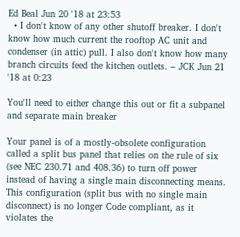Ed Beal Jun 20 '18 at 23:53
  • I don't know of any other shutoff breaker. I don't know how much current the rooftop AC unit and condenser (in attic) pull. I also don't know how many branch circuits feed the kitchen outlets. – JCK Jun 21 '18 at 0:23

You'll need to either change this out or fit a subpanel and separate main breaker

Your panel is of a mostly-obsolete configuration called a split bus panel that relies on the rule of six (see NEC 230.71 and 408.36) to turn off power instead of having a single main disconnecting means. This configuration (split bus with no single main disconnect) is no longer Code compliant, as it violates the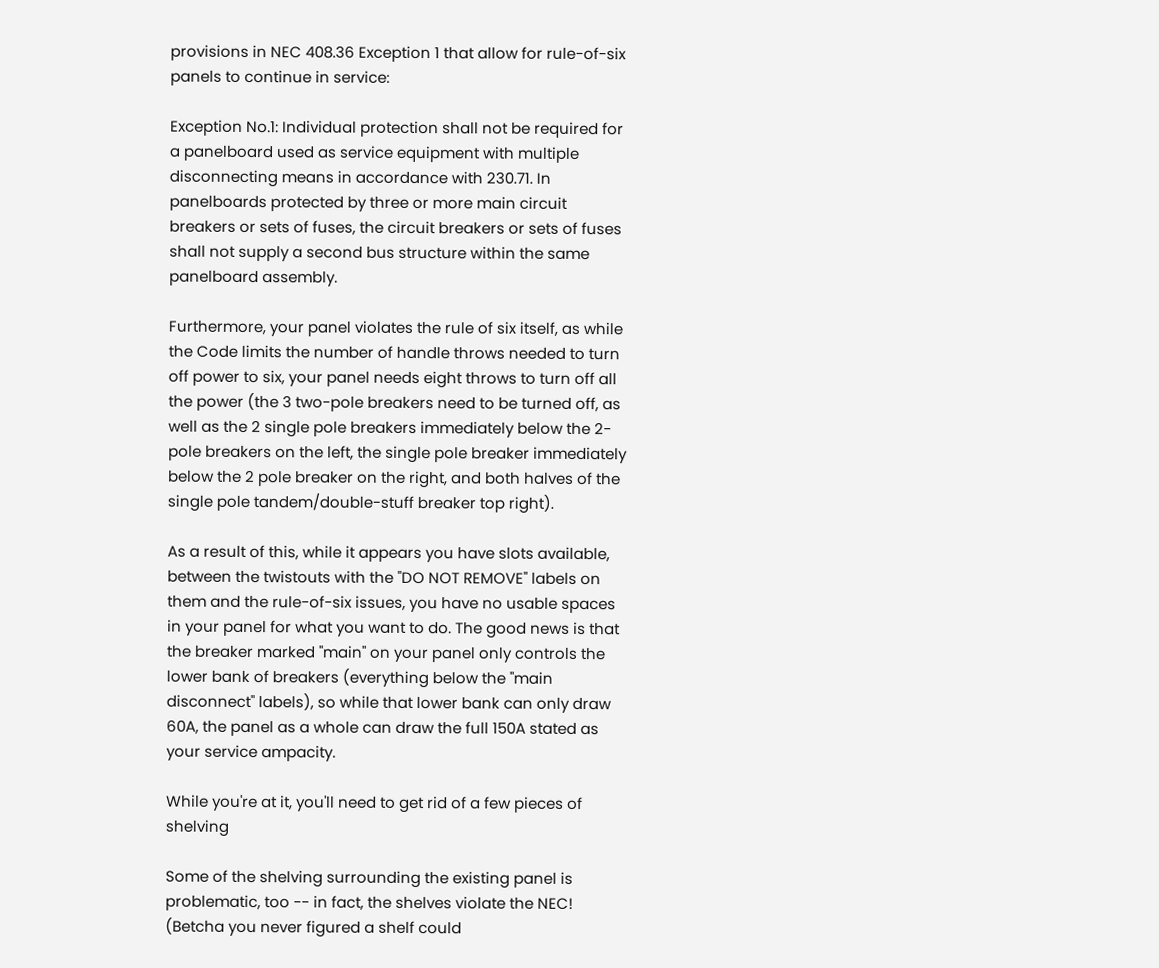provisions in NEC 408.36 Exception 1 that allow for rule-of-six panels to continue in service:

Exception No.1: Individual protection shall not be required for a panelboard used as service equipment with multiple disconnecting means in accordance with 230.71. In panelboards protected by three or more main circuit breakers or sets of fuses, the circuit breakers or sets of fuses shall not supply a second bus structure within the same panelboard assembly.

Furthermore, your panel violates the rule of six itself, as while the Code limits the number of handle throws needed to turn off power to six, your panel needs eight throws to turn off all the power (the 3 two-pole breakers need to be turned off, as well as the 2 single pole breakers immediately below the 2-pole breakers on the left, the single pole breaker immediately below the 2 pole breaker on the right, and both halves of the single pole tandem/double-stuff breaker top right).

As a result of this, while it appears you have slots available, between the twistouts with the "DO NOT REMOVE" labels on them and the rule-of-six issues, you have no usable spaces in your panel for what you want to do. The good news is that the breaker marked "main" on your panel only controls the lower bank of breakers (everything below the "main disconnect" labels), so while that lower bank can only draw 60A, the panel as a whole can draw the full 150A stated as your service ampacity.

While you're at it, you'll need to get rid of a few pieces of shelving

Some of the shelving surrounding the existing panel is problematic, too -- in fact, the shelves violate the NEC! (Betcha you never figured a shelf could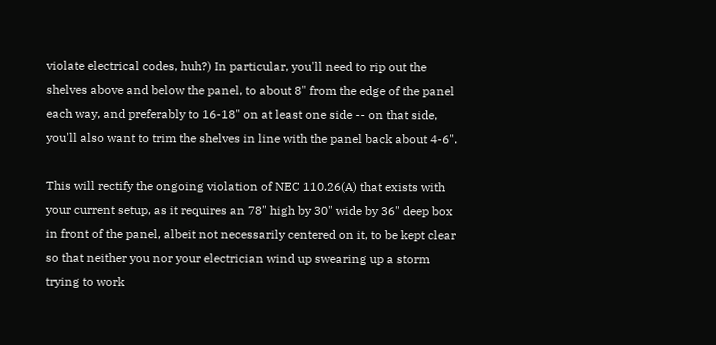violate electrical codes, huh?) In particular, you'll need to rip out the shelves above and below the panel, to about 8" from the edge of the panel each way, and preferably to 16-18" on at least one side -- on that side, you'll also want to trim the shelves in line with the panel back about 4-6".

This will rectify the ongoing violation of NEC 110.26(A) that exists with your current setup, as it requires an 78" high by 30" wide by 36" deep box in front of the panel, albeit not necessarily centered on it, to be kept clear so that neither you nor your electrician wind up swearing up a storm trying to work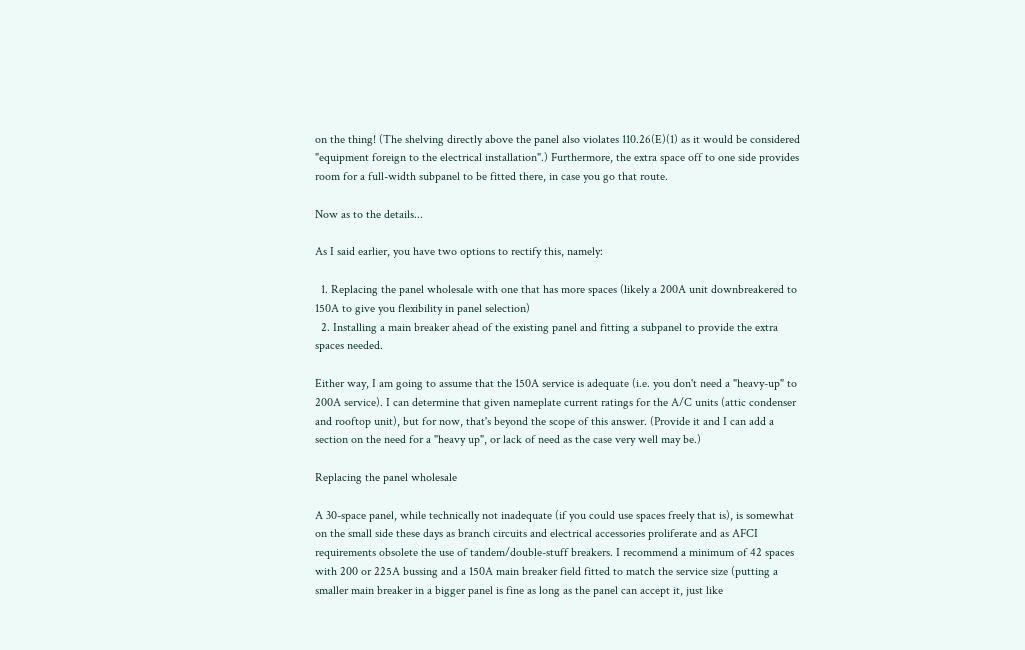on the thing! (The shelving directly above the panel also violates 110.26(E)(1) as it would be considered "equipment foreign to the electrical installation".) Furthermore, the extra space off to one side provides room for a full-width subpanel to be fitted there, in case you go that route.

Now as to the details...

As I said earlier, you have two options to rectify this, namely:

  1. Replacing the panel wholesale with one that has more spaces (likely a 200A unit downbreakered to 150A to give you flexibility in panel selection)
  2. Installing a main breaker ahead of the existing panel and fitting a subpanel to provide the extra spaces needed.

Either way, I am going to assume that the 150A service is adequate (i.e. you don't need a "heavy-up" to 200A service). I can determine that given nameplate current ratings for the A/C units (attic condenser and rooftop unit), but for now, that's beyond the scope of this answer. (Provide it and I can add a section on the need for a "heavy up", or lack of need as the case very well may be.)

Replacing the panel wholesale

A 30-space panel, while technically not inadequate (if you could use spaces freely that is), is somewhat on the small side these days as branch circuits and electrical accessories proliferate and as AFCI requirements obsolete the use of tandem/double-stuff breakers. I recommend a minimum of 42 spaces with 200 or 225A bussing and a 150A main breaker field fitted to match the service size (putting a smaller main breaker in a bigger panel is fine as long as the panel can accept it, just like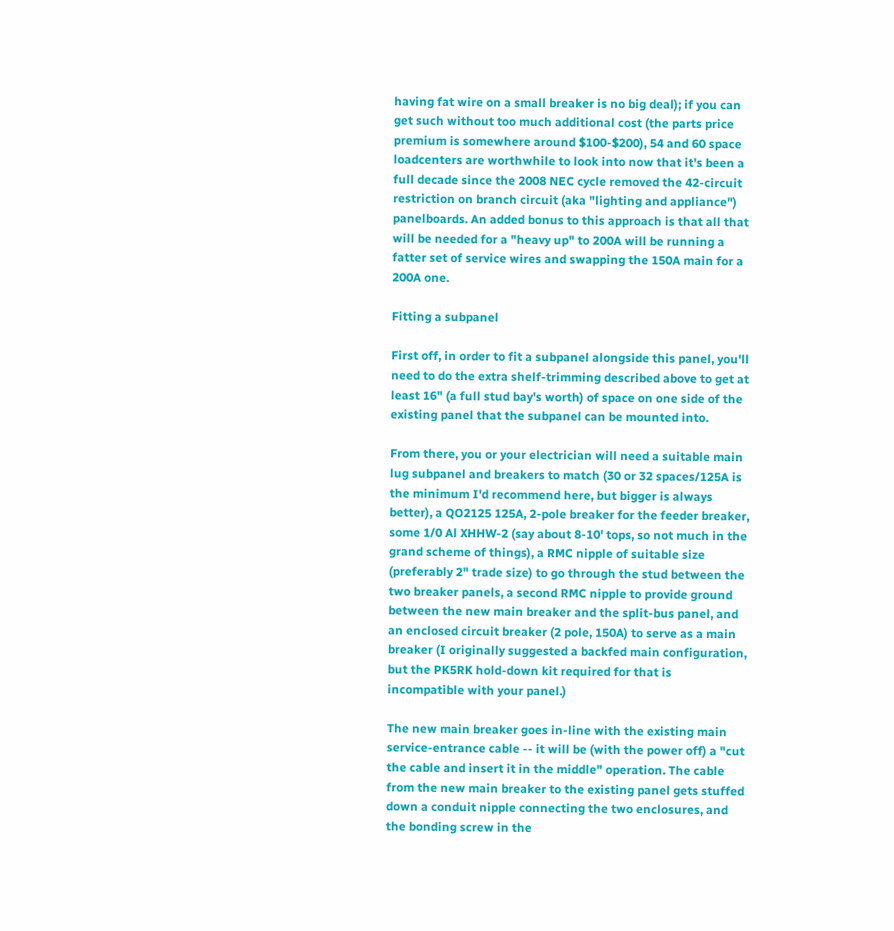having fat wire on a small breaker is no big deal); if you can get such without too much additional cost (the parts price premium is somewhere around $100-$200), 54 and 60 space loadcenters are worthwhile to look into now that it's been a full decade since the 2008 NEC cycle removed the 42-circuit restriction on branch circuit (aka "lighting and appliance") panelboards. An added bonus to this approach is that all that will be needed for a "heavy up" to 200A will be running a fatter set of service wires and swapping the 150A main for a 200A one.

Fitting a subpanel

First off, in order to fit a subpanel alongside this panel, you'll need to do the extra shelf-trimming described above to get at least 16" (a full stud bay's worth) of space on one side of the existing panel that the subpanel can be mounted into.

From there, you or your electrician will need a suitable main lug subpanel and breakers to match (30 or 32 spaces/125A is the minimum I'd recommend here, but bigger is always better), a QO2125 125A, 2-pole breaker for the feeder breaker, some 1/0 Al XHHW-2 (say about 8-10' tops, so not much in the grand scheme of things), a RMC nipple of suitable size (preferably 2" trade size) to go through the stud between the two breaker panels, a second RMC nipple to provide ground between the new main breaker and the split-bus panel, and an enclosed circuit breaker (2 pole, 150A) to serve as a main breaker (I originally suggested a backfed main configuration, but the PK5RK hold-down kit required for that is incompatible with your panel.)

The new main breaker goes in-line with the existing main service-entrance cable -- it will be (with the power off) a "cut the cable and insert it in the middle" operation. The cable from the new main breaker to the existing panel gets stuffed down a conduit nipple connecting the two enclosures, and the bonding screw in the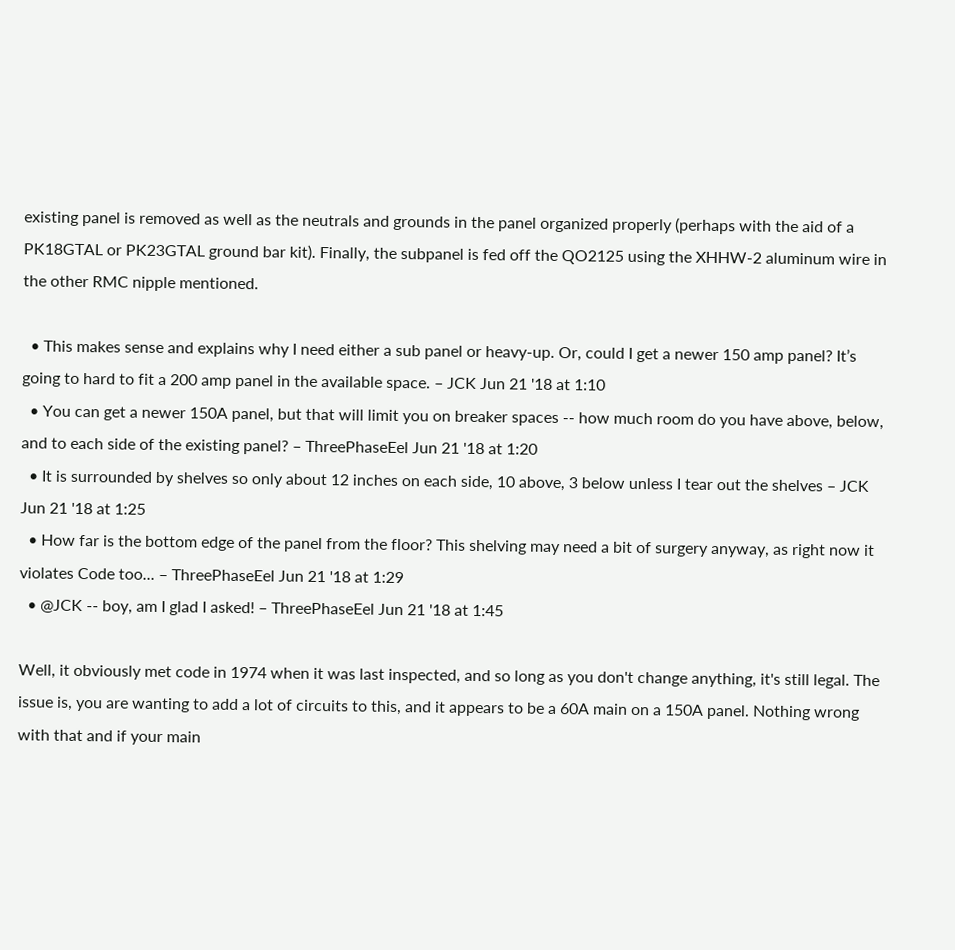existing panel is removed as well as the neutrals and grounds in the panel organized properly (perhaps with the aid of a PK18GTAL or PK23GTAL ground bar kit). Finally, the subpanel is fed off the QO2125 using the XHHW-2 aluminum wire in the other RMC nipple mentioned.

  • This makes sense and explains why I need either a sub panel or heavy-up. Or, could I get a newer 150 amp panel? It’s going to hard to fit a 200 amp panel in the available space. – JCK Jun 21 '18 at 1:10
  • You can get a newer 150A panel, but that will limit you on breaker spaces -- how much room do you have above, below, and to each side of the existing panel? – ThreePhaseEel Jun 21 '18 at 1:20
  • It is surrounded by shelves so only about 12 inches on each side, 10 above, 3 below unless I tear out the shelves – JCK Jun 21 '18 at 1:25
  • How far is the bottom edge of the panel from the floor? This shelving may need a bit of surgery anyway, as right now it violates Code too... – ThreePhaseEel Jun 21 '18 at 1:29
  • @JCK -- boy, am I glad I asked! – ThreePhaseEel Jun 21 '18 at 1:45

Well, it obviously met code in 1974 when it was last inspected, and so long as you don't change anything, it's still legal. The issue is, you are wanting to add a lot of circuits to this, and it appears to be a 60A main on a 150A panel. Nothing wrong with that and if your main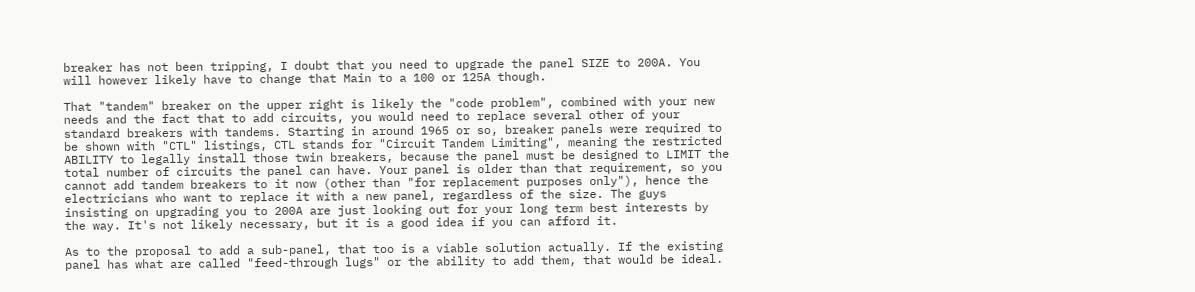breaker has not been tripping, I doubt that you need to upgrade the panel SIZE to 200A. You will however likely have to change that Main to a 100 or 125A though.

That "tandem" breaker on the upper right is likely the "code problem", combined with your new needs and the fact that to add circuits, you would need to replace several other of your standard breakers with tandems. Starting in around 1965 or so, breaker panels were required to be shown with "CTL" listings, CTL stands for "Circuit Tandem Limiting", meaning the restricted ABILITY to legally install those twin breakers, because the panel must be designed to LIMIT the total number of circuits the panel can have. Your panel is older than that requirement, so you cannot add tandem breakers to it now (other than "for replacement purposes only"), hence the electricians who want to replace it with a new panel, regardless of the size. The guys insisting on upgrading you to 200A are just looking out for your long term best interests by the way. It's not likely necessary, but it is a good idea if you can afford it.

As to the proposal to add a sub-panel, that too is a viable solution actually. If the existing panel has what are called "feed-through lugs" or the ability to add them, that would be ideal.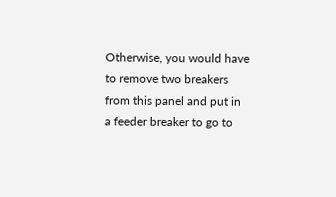Otherwise, you would have to remove two breakers from this panel and put in a feeder breaker to go to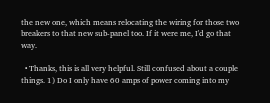the new one, which means relocating the wiring for those two breakers to that new sub-panel too. If it were me, I'd go that way.

  • Thanks, this is all very helpful. Still confused about a couple things. 1) Do I only have 60 amps of power coming into my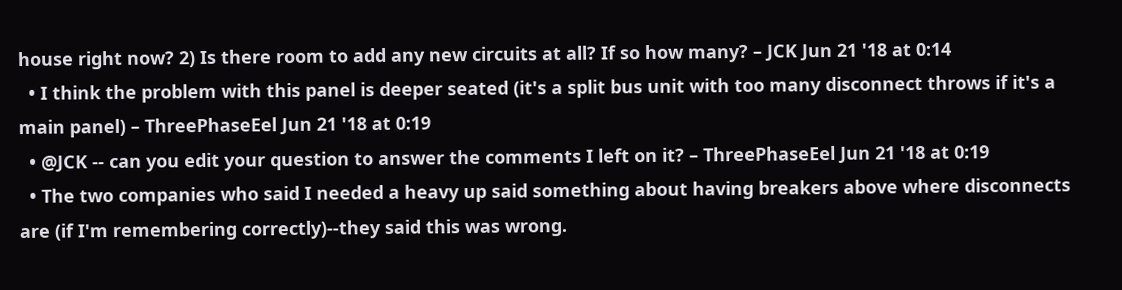house right now? 2) Is there room to add any new circuits at all? If so how many? – JCK Jun 21 '18 at 0:14
  • I think the problem with this panel is deeper seated (it's a split bus unit with too many disconnect throws if it's a main panel) – ThreePhaseEel Jun 21 '18 at 0:19
  • @JCK -- can you edit your question to answer the comments I left on it? – ThreePhaseEel Jun 21 '18 at 0:19
  • The two companies who said I needed a heavy up said something about having breakers above where disconnects are (if I'm remembering correctly)--they said this was wrong.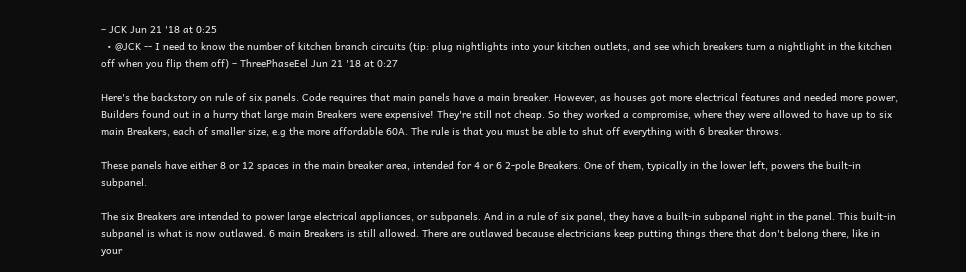– JCK Jun 21 '18 at 0:25
  • @JCK -- I need to know the number of kitchen branch circuits (tip: plug nightlights into your kitchen outlets, and see which breakers turn a nightlight in the kitchen off when you flip them off) – ThreePhaseEel Jun 21 '18 at 0:27

Here's the backstory on rule of six panels. Code requires that main panels have a main breaker. However, as houses got more electrical features and needed more power, Builders found out in a hurry that large main Breakers were expensive! They're still not cheap. So they worked a compromise, where they were allowed to have up to six main Breakers, each of smaller size, e.g the more affordable 60A. The rule is that you must be able to shut off everything with 6 breaker throws.

These panels have either 8 or 12 spaces in the main breaker area, intended for 4 or 6 2-pole Breakers. One of them, typically in the lower left, powers the built-in subpanel.

The six Breakers are intended to power large electrical appliances, or subpanels. And in a rule of six panel, they have a built-in subpanel right in the panel. This built-in subpanel is what is now outlawed. 6 main Breakers is still allowed. There are outlawed because electricians keep putting things there that don't belong there, like in your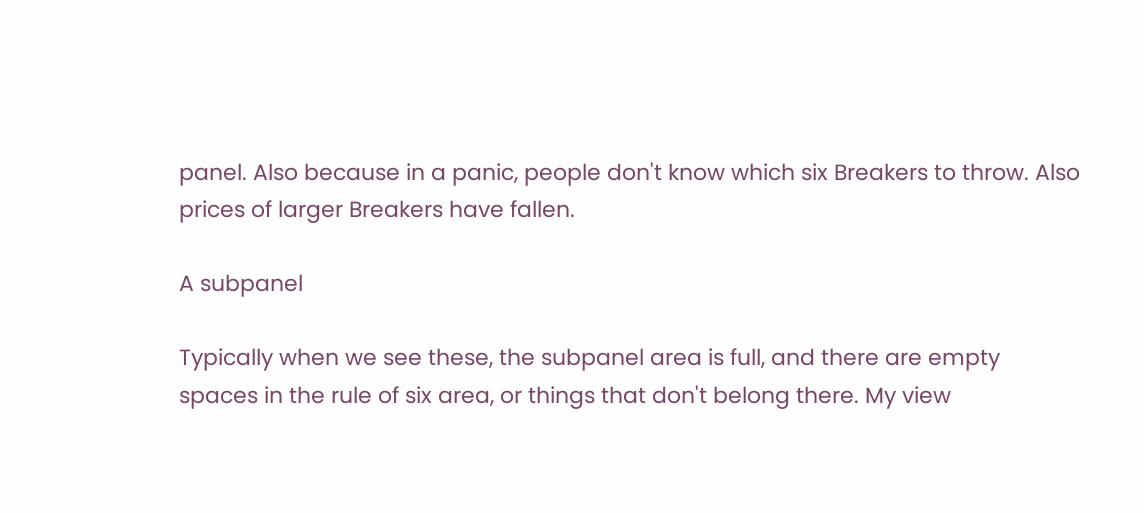panel. Also because in a panic, people don't know which six Breakers to throw. Also prices of larger Breakers have fallen.

A subpanel

Typically when we see these, the subpanel area is full, and there are empty spaces in the rule of six area, or things that don't belong there. My view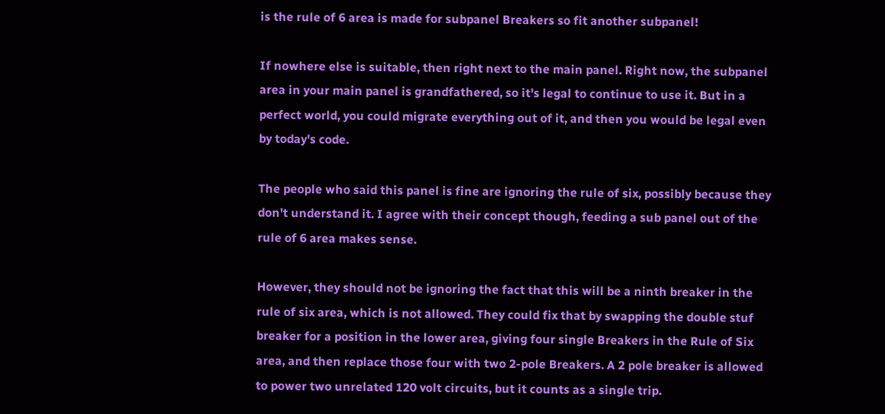is the rule of 6 area is made for subpanel Breakers so fit another subpanel!

If nowhere else is suitable, then right next to the main panel. Right now, the subpanel area in your main panel is grandfathered, so it's legal to continue to use it. But in a perfect world, you could migrate everything out of it, and then you would be legal even by today's code.

The people who said this panel is fine are ignoring the rule of six, possibly because they don't understand it. I agree with their concept though, feeding a sub panel out of the rule of 6 area makes sense.

However, they should not be ignoring the fact that this will be a ninth breaker in the rule of six area, which is not allowed. They could fix that by swapping the double stuf breaker for a position in the lower area, giving four single Breakers in the Rule of Six area, and then replace those four with two 2-pole Breakers. A 2 pole breaker is allowed to power two unrelated 120 volt circuits, but it counts as a single trip.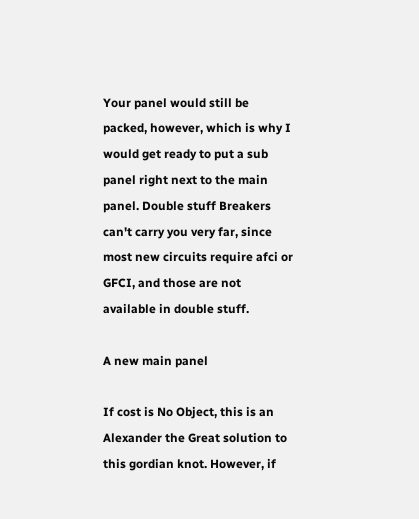Your panel would still be packed, however, which is why I would get ready to put a sub panel right next to the main panel. Double stuff Breakers can't carry you very far, since most new circuits require afci or GFCI, and those are not available in double stuff.

A new main panel

If cost is No Object, this is an Alexander the Great solution to this gordian knot. However, if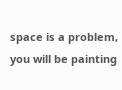space is a problem, you will be painting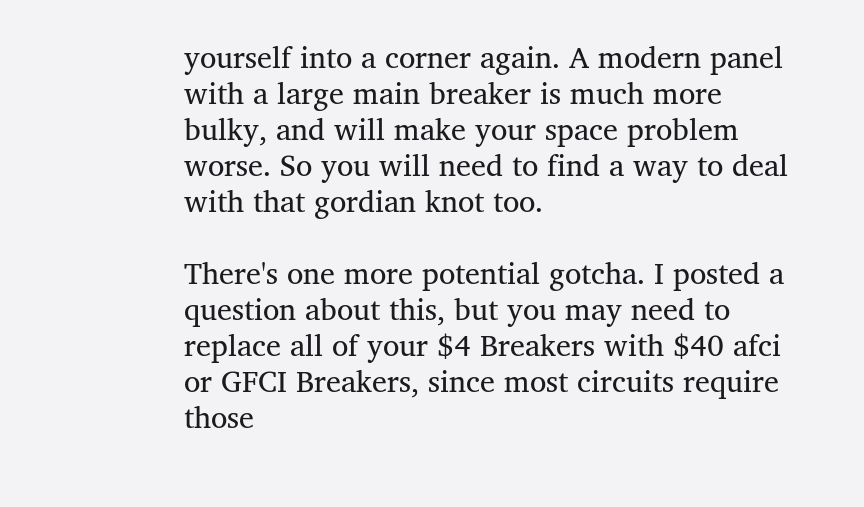yourself into a corner again. A modern panel with a large main breaker is much more bulky, and will make your space problem worse. So you will need to find a way to deal with that gordian knot too.

There's one more potential gotcha. I posted a question about this, but you may need to replace all of your $4 Breakers with $40 afci or GFCI Breakers, since most circuits require those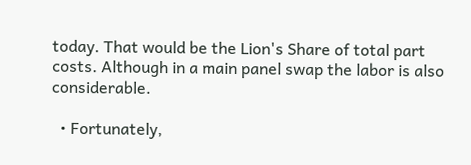today. That would be the Lion's Share of total part costs. Although in a main panel swap the labor is also considerable.

  • Fortunately,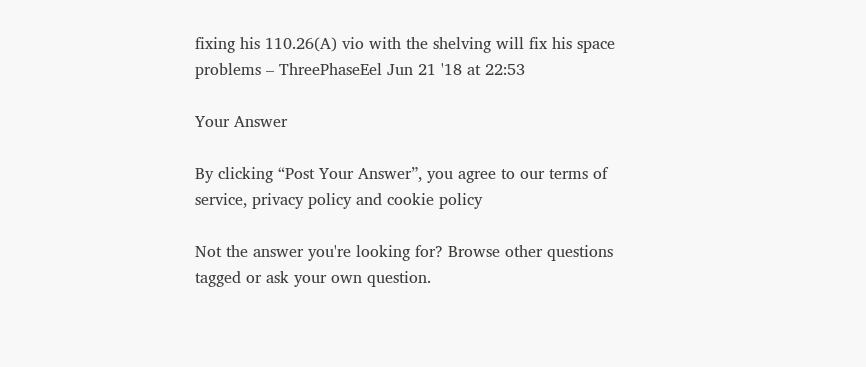fixing his 110.26(A) vio with the shelving will fix his space problems – ThreePhaseEel Jun 21 '18 at 22:53

Your Answer

By clicking “Post Your Answer”, you agree to our terms of service, privacy policy and cookie policy

Not the answer you're looking for? Browse other questions tagged or ask your own question.